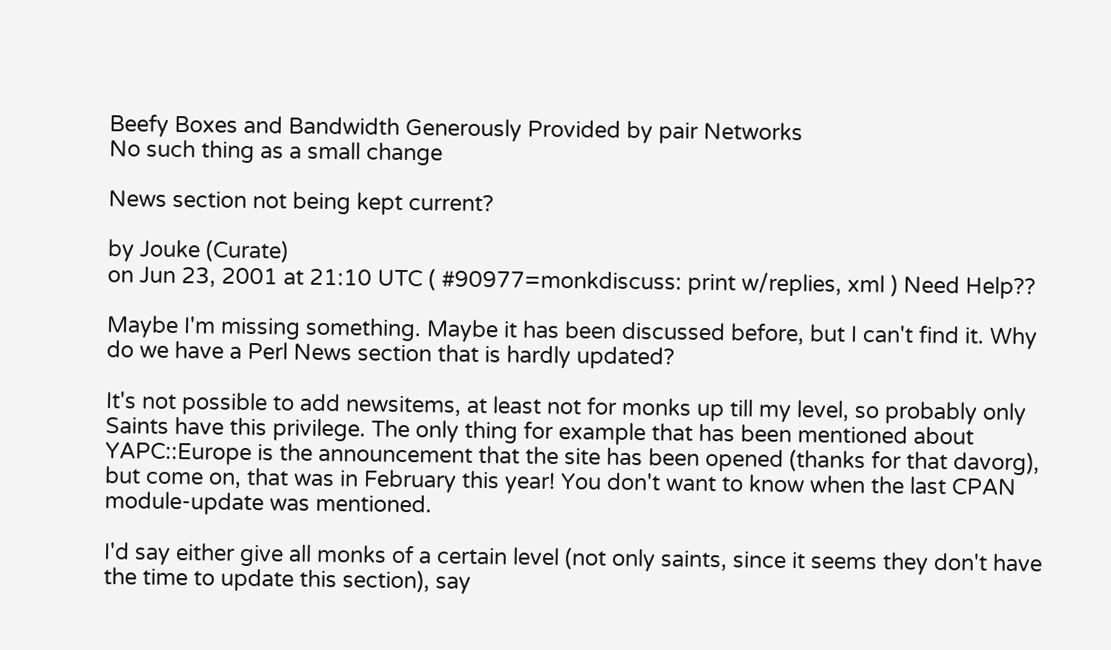Beefy Boxes and Bandwidth Generously Provided by pair Networks
No such thing as a small change

News section not being kept current?

by Jouke (Curate)
on Jun 23, 2001 at 21:10 UTC ( #90977=monkdiscuss: print w/replies, xml ) Need Help??

Maybe I'm missing something. Maybe it has been discussed before, but I can't find it. Why do we have a Perl News section that is hardly updated?

It's not possible to add newsitems, at least not for monks up till my level, so probably only Saints have this privilege. The only thing for example that has been mentioned about YAPC::Europe is the announcement that the site has been opened (thanks for that davorg), but come on, that was in February this year! You don't want to know when the last CPAN module-update was mentioned.

I'd say either give all monks of a certain level (not only saints, since it seems they don't have the time to update this section), say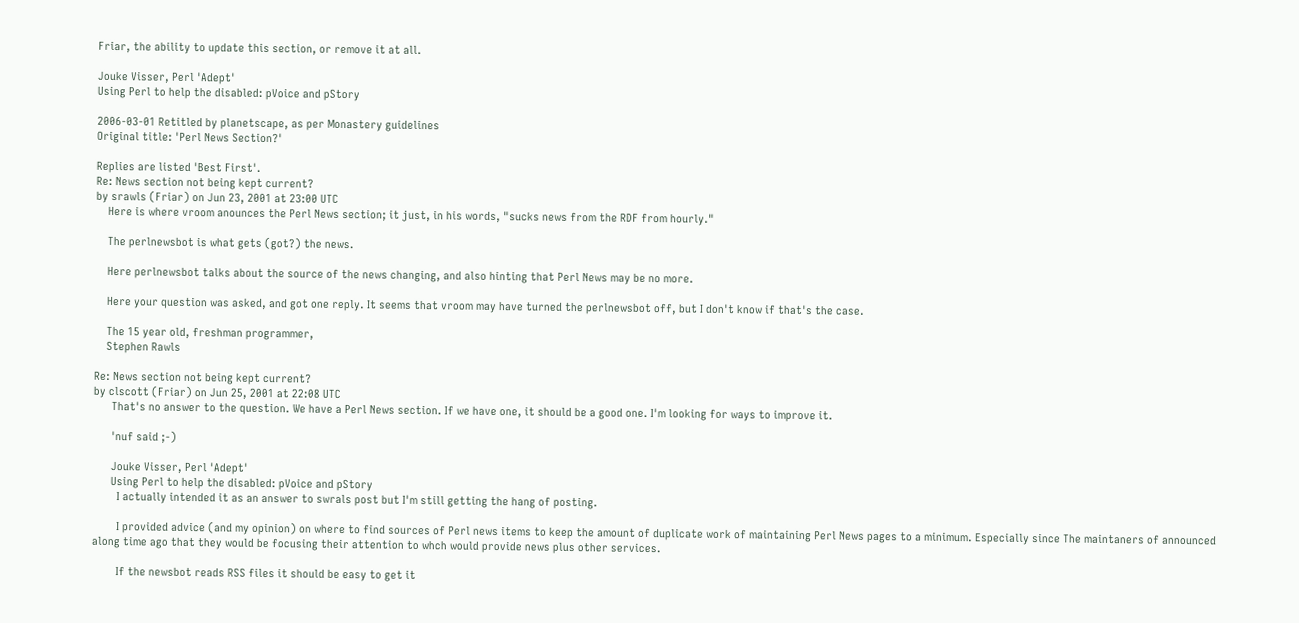Friar, the ability to update this section, or remove it at all.

Jouke Visser, Perl 'Adept'
Using Perl to help the disabled: pVoice and pStory

2006-03-01 Retitled by planetscape, as per Monastery guidelines
Original title: 'Perl News Section?'

Replies are listed 'Best First'.
Re: News section not being kept current?
by srawls (Friar) on Jun 23, 2001 at 23:00 UTC
    Here is where vroom anounces the Perl News section; it just, in his words, "sucks news from the RDF from hourly."

    The perlnewsbot is what gets (got?) the news.

    Here perlnewsbot talks about the source of the news changing, and also hinting that Perl News may be no more.

    Here your question was asked, and got one reply. It seems that vroom may have turned the perlnewsbot off, but I don't know if that's the case.

    The 15 year old, freshman programmer,
    Stephen Rawls

Re: News section not being kept current?
by clscott (Friar) on Jun 25, 2001 at 22:08 UTC
      That's no answer to the question. We have a Perl News section. If we have one, it should be a good one. I'm looking for ways to improve it.

      'nuf said ;-)

      Jouke Visser, Perl 'Adept'
      Using Perl to help the disabled: pVoice and pStory
        I actually intended it as an answer to swrals post but I'm still getting the hang of posting.

        I provided advice (and my opinion) on where to find sources of Perl news items to keep the amount of duplicate work of maintaining Perl News pages to a minimum. Especially since The maintaners of announced along time ago that they would be focusing their attention to whch would provide news plus other services.

        If the newsbot reads RSS files it should be easy to get it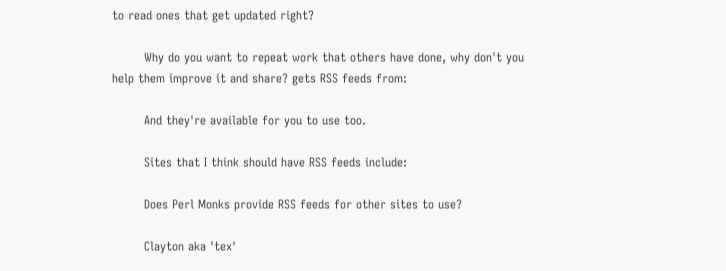to read ones that get updated right?

        Why do you want to repeat work that others have done, why don't you help them improve it and share? gets RSS feeds from:

        And they're available for you to use too.

        Sites that I think should have RSS feeds include:

        Does Perl Monks provide RSS feeds for other sites to use?

        Clayton aka 'tex'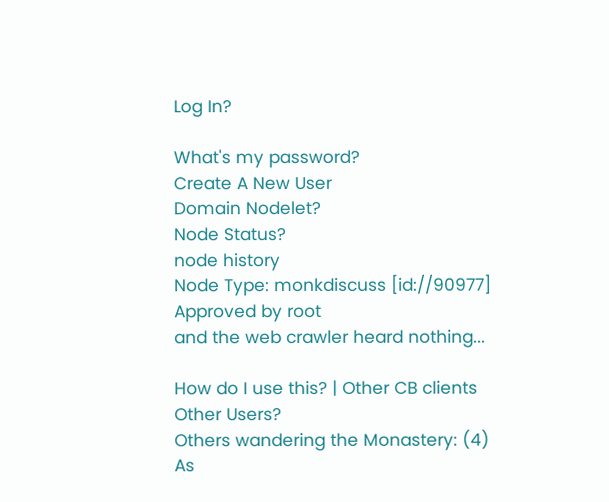Log In?

What's my password?
Create A New User
Domain Nodelet?
Node Status?
node history
Node Type: monkdiscuss [id://90977]
Approved by root
and the web crawler heard nothing...

How do I use this? | Other CB clients
Other Users?
Others wandering the Monastery: (4)
As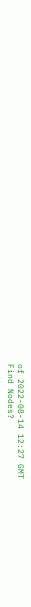of 2022-08-14 12:27 GMT
Find Nodes?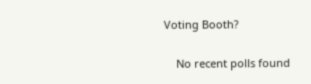Voting Booth?

    No recent polls found